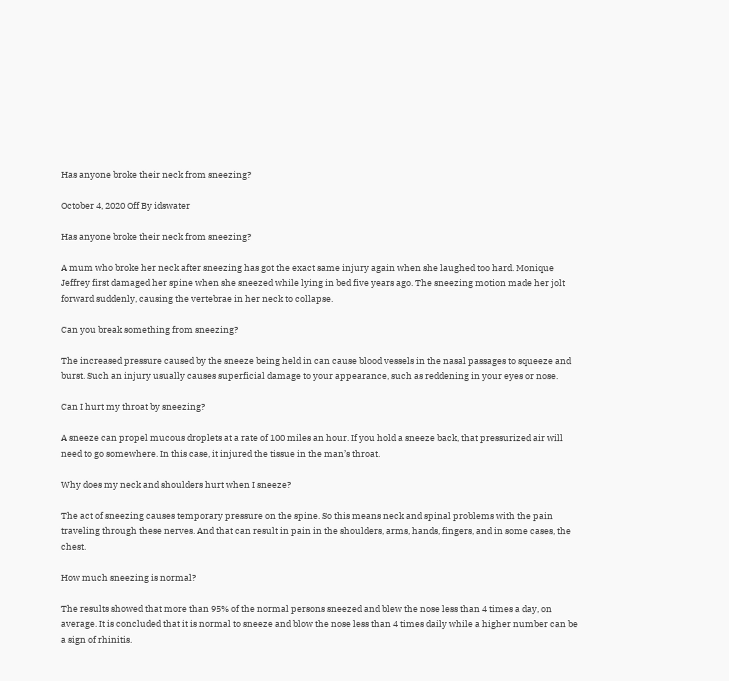Has anyone broke their neck from sneezing?

October 4, 2020 Off By idswater

Has anyone broke their neck from sneezing?

A mum who broke her neck after sneezing has got the exact same injury again when she laughed too hard. Monique Jeffrey first damaged her spine when she sneezed while lying in bed five years ago. The sneezing motion made her jolt forward suddenly, causing the vertebrae in her neck to collapse.

Can you break something from sneezing?

The increased pressure caused by the sneeze being held in can cause blood vessels in the nasal passages to squeeze and burst. Such an injury usually causes superficial damage to your appearance, such as reddening in your eyes or nose.

Can I hurt my throat by sneezing?

A sneeze can propel mucous droplets at a rate of 100 miles an hour. If you hold a sneeze back, that pressurized air will need to go somewhere. In this case, it injured the tissue in the man’s throat.

Why does my neck and shoulders hurt when I sneeze?

The act of sneezing causes temporary pressure on the spine. So this means neck and spinal problems with the pain traveling through these nerves. And that can result in pain in the shoulders, arms, hands, fingers, and in some cases, the chest.

How much sneezing is normal?

The results showed that more than 95% of the normal persons sneezed and blew the nose less than 4 times a day, on average. It is concluded that it is normal to sneeze and blow the nose less than 4 times daily while a higher number can be a sign of rhinitis.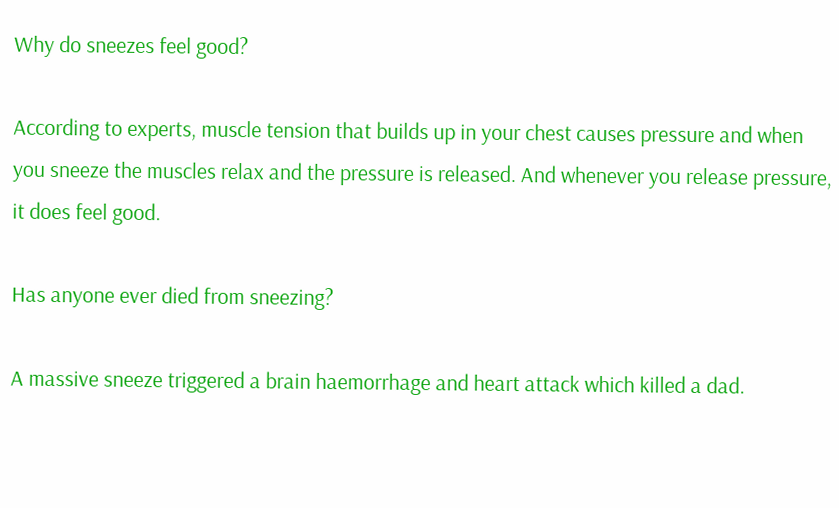Why do sneezes feel good?

According to experts, muscle tension that builds up in your chest causes pressure and when you sneeze the muscles relax and the pressure is released. And whenever you release pressure, it does feel good.

Has anyone ever died from sneezing?

A massive sneeze triggered a brain haemorrhage and heart attack which killed a dad.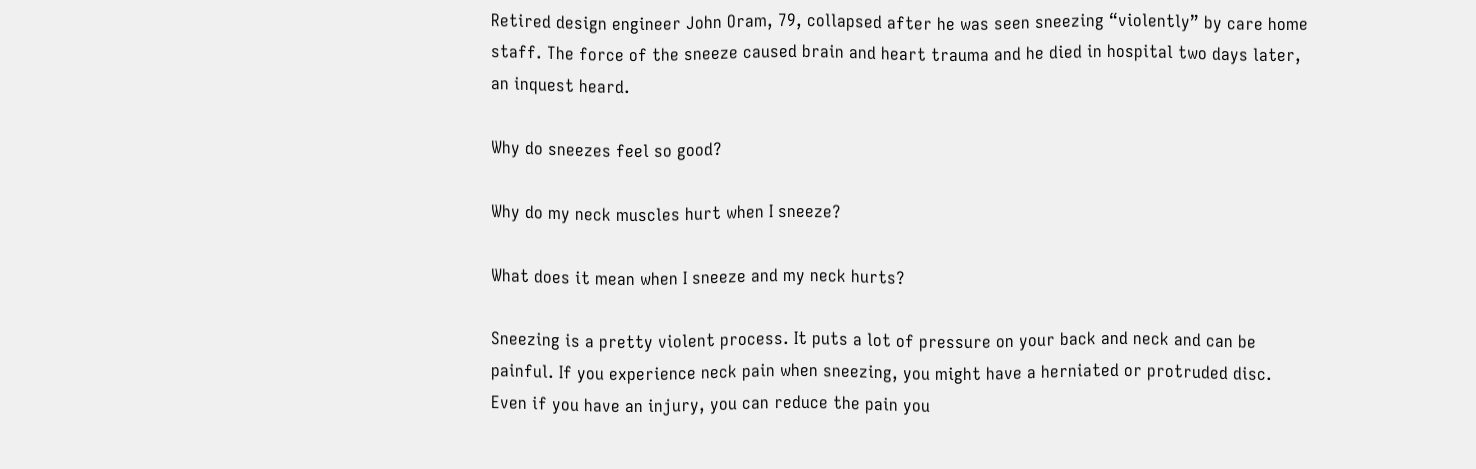Retired design engineer John Oram, 79, collapsed after he was seen sneezing “violently” by care home staff. The force of the sneeze caused brain and heart trauma and he died in hospital two days later, an inquest heard.

Why do sneezes feel so good?

Why do my neck muscles hurt when I sneeze?

What does it mean when I sneeze and my neck hurts?

Sneezing is a pretty violent process. It puts a lot of pressure on your back and neck and can be painful. If you experience neck pain when sneezing, you might have a herniated or protruded disc. Even if you have an injury, you can reduce the pain you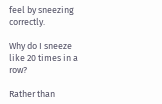feel by sneezing correctly.

Why do I sneeze like 20 times in a row?

Rather than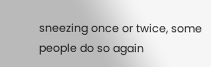sneezing once or twice, some people do so again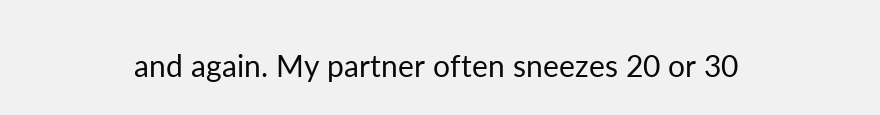and again. My partner often sneezes 20 or 30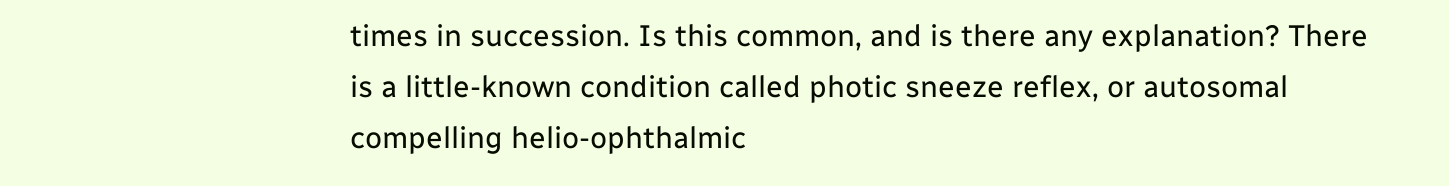times in succession. Is this common, and is there any explanation? There is a little-known condition called photic sneeze reflex, or autosomal compelling helio-ophthalmic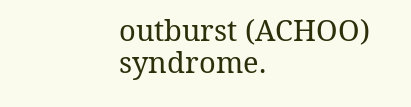outburst (ACHOO) syndrome.